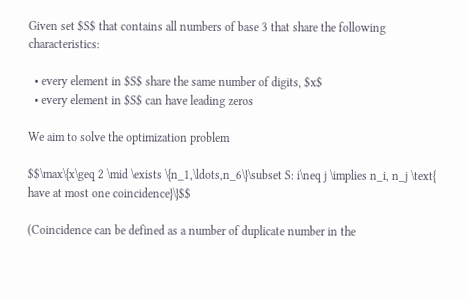Given set $S$ that contains all numbers of base 3 that share the following characteristics:

  • every element in $S$ share the same number of digits, $x$
  • every element in $S$ can have leading zeros

We aim to solve the optimization problem

$$\max\{x\geq 2 \mid \exists \{n_1,\ldots,n_6\}\subset S: i\neq j \implies n_i, n_j \text{ have at most one coincidence}\}$$

(Coincidence can be defined as a number of duplicate number in the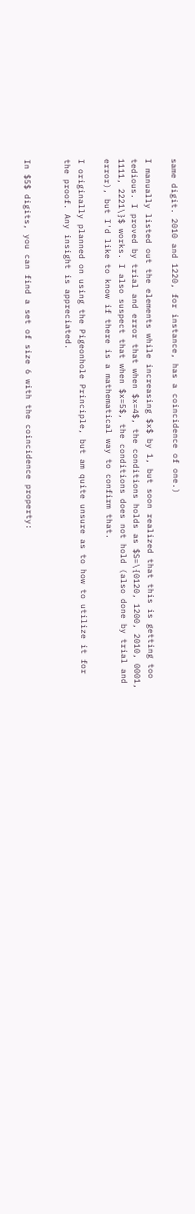same digit. 2010 and 1220, for instance, has a coincidence of one.)

I manually listed out the elements while increasing $x$ by 1, but soon realized that this is getting too tedious. I proved by trial and error that when $x=4$, the conditions holds as $S=\{0120, 1200, 2010, 0001, 1111, 2221\}$ works. I also suspect that when $x=5$, the conditions does not hold (also done by trial and error), but I'd like to know if there is a mathematical way to confirm that.

I originally planned on using the Pigeonhole Principle, but am quite unsure as to how to utilize it for the proof. Any insight is appreciated.


In $5$ digits, you can find a set of size 6 with the coincidence property: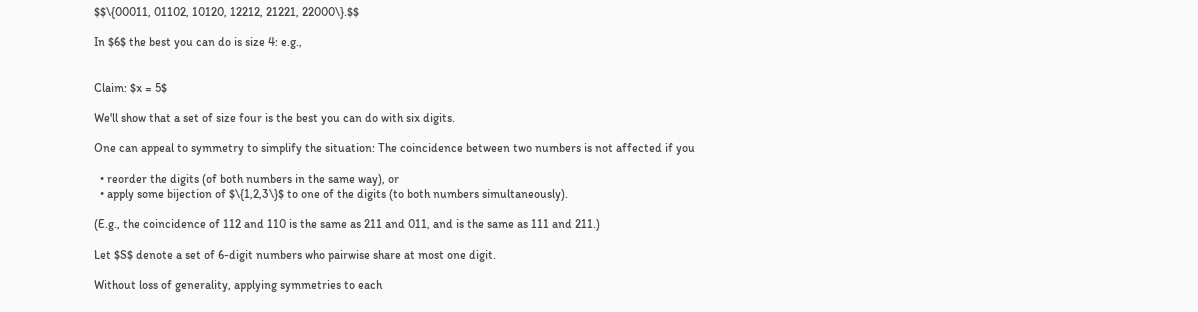$$\{00011, 01102, 10120, 12212, 21221, 22000\}.$$

In $6$ the best you can do is size 4: e.g.,


Claim: $x = 5$

We'll show that a set of size four is the best you can do with six digits.

One can appeal to symmetry to simplify the situation: The coincidence between two numbers is not affected if you

  • reorder the digits (of both numbers in the same way), or
  • apply some bijection of $\{1,2,3\}$ to one of the digits (to both numbers simultaneously).

(E.g., the coincidence of 112 and 110 is the same as 211 and 011, and is the same as 111 and 211.)

Let $S$ denote a set of 6-digit numbers who pairwise share at most one digit.

Without loss of generality, applying symmetries to each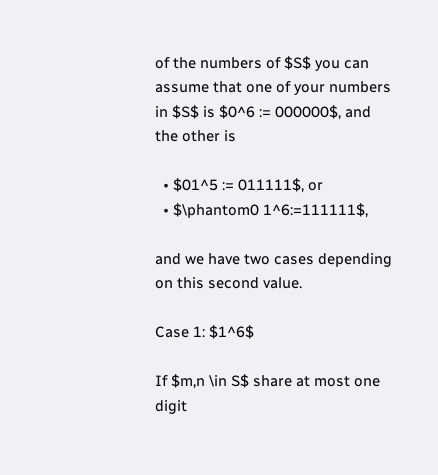of the numbers of $S$ you can assume that one of your numbers in $S$ is $0^6 := 000000$, and the other is

  • $01^5 := 011111$, or
  • $\phantom0 1^6:=111111$,

and we have two cases depending on this second value.

Case 1: $1^6$

If $m,n \in S$ share at most one digit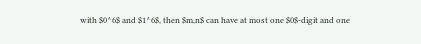with $0^6$ and $1^6$, then $m,n$ can have at most one $0$-digit and one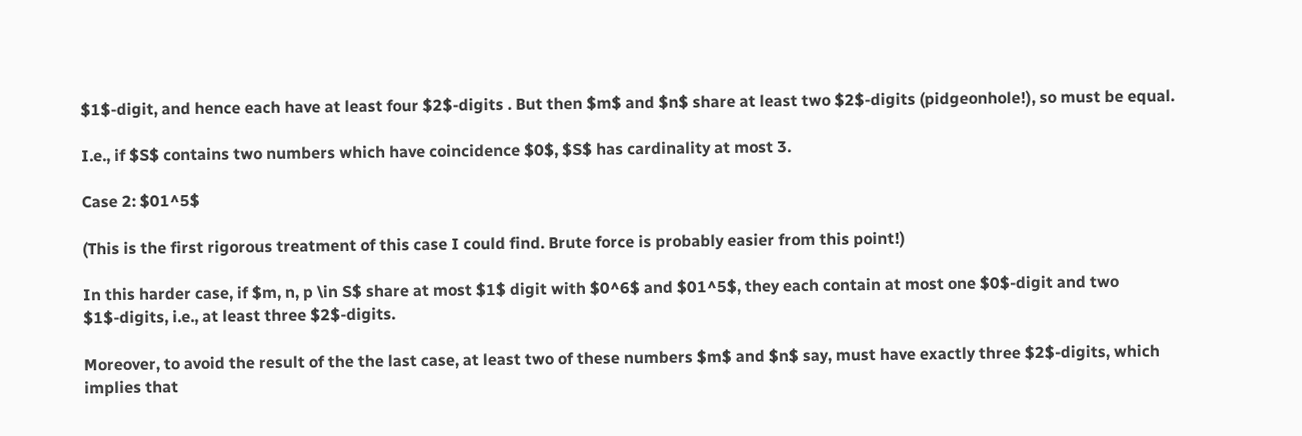$1$-digit, and hence each have at least four $2$-digits . But then $m$ and $n$ share at least two $2$-digits (pidgeonhole!), so must be equal.

I.e., if $S$ contains two numbers which have coincidence $0$, $S$ has cardinality at most 3.

Case 2: $01^5$

(This is the first rigorous treatment of this case I could find. Brute force is probably easier from this point!)

In this harder case, if $m, n, p \in S$ share at most $1$ digit with $0^6$ and $01^5$, they each contain at most one $0$-digit and two $1$-digits, i.e., at least three $2$-digits.

Moreover, to avoid the result of the the last case, at least two of these numbers $m$ and $n$ say, must have exactly three $2$-digits, which implies that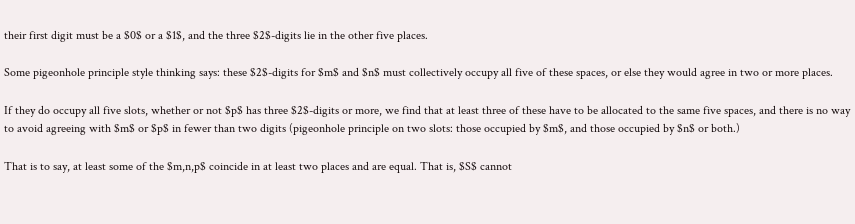their first digit must be a $0$ or a $1$, and the three $2$-digits lie in the other five places.

Some pigeonhole principle style thinking says: these $2$-digits for $m$ and $n$ must collectively occupy all five of these spaces, or else they would agree in two or more places.

If they do occupy all five slots, whether or not $p$ has three $2$-digits or more, we find that at least three of these have to be allocated to the same five spaces, and there is no way to avoid agreeing with $m$ or $p$ in fewer than two digits (pigeonhole principle on two slots: those occupied by $m$, and those occupied by $n$ or both.)

That is to say, at least some of the $m,n,p$ coincide in at least two places and are equal. That is, $S$ cannot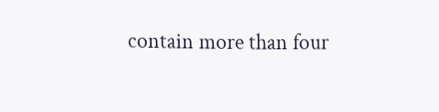contain more than four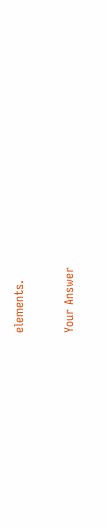elements.


Your Answer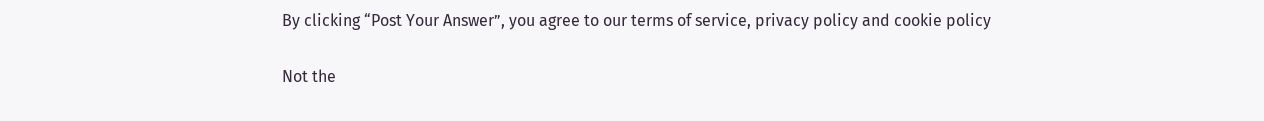By clicking “Post Your Answer”, you agree to our terms of service, privacy policy and cookie policy

Not the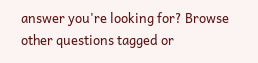answer you're looking for? Browse other questions tagged or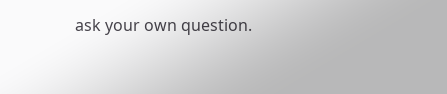ask your own question.